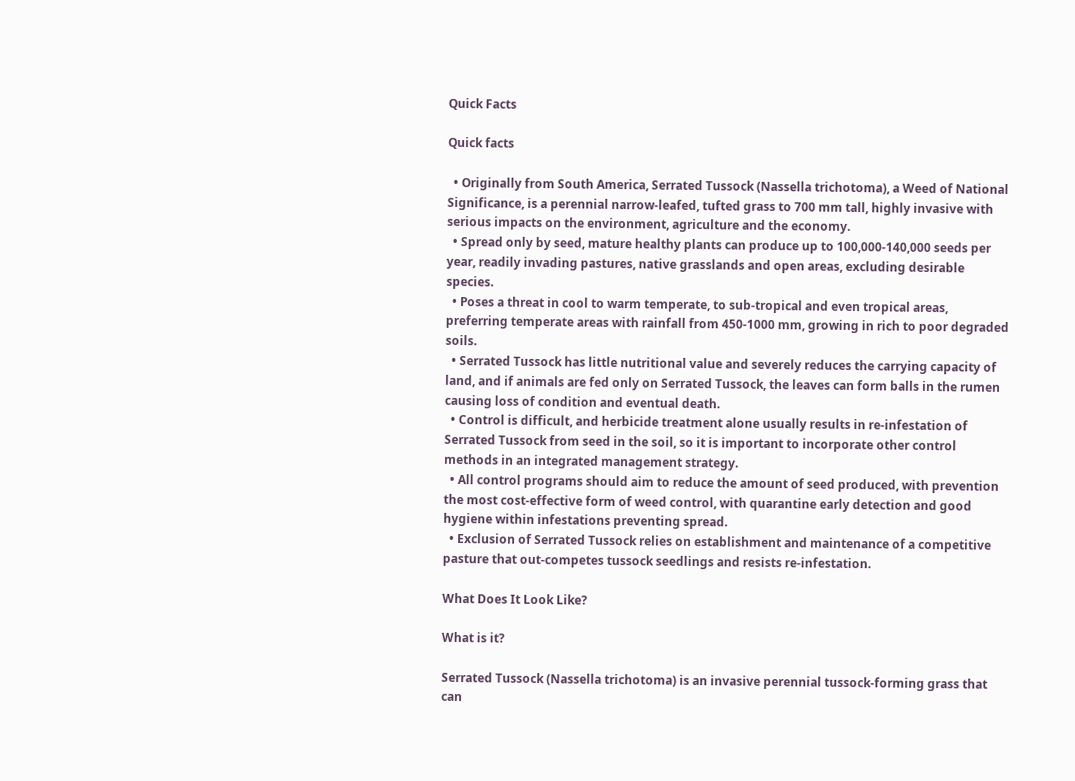Quick Facts

Quick facts

  • Originally from South America, Serrated Tussock (Nassella trichotoma), a Weed of National Significance, is a perennial narrow-leafed, tufted grass to 700 mm tall, highly invasive with serious impacts on the environment, agriculture and the economy.
  • Spread only by seed, mature healthy plants can produce up to 100,000-140,000 seeds per year, readily invading pastures, native grasslands and open areas, excluding desirable species.
  • Poses a threat in cool to warm temperate, to sub-tropical and even tropical areas, preferring temperate areas with rainfall from 450-1000 mm, growing in rich to poor degraded soils.
  • Serrated Tussock has little nutritional value and severely reduces the carrying capacity of land, and if animals are fed only on Serrated Tussock, the leaves can form balls in the rumen causing loss of condition and eventual death.
  • Control is difficult, and herbicide treatment alone usually results in re-infestation of Serrated Tussock from seed in the soil, so it is important to incorporate other control methods in an integrated management strategy.
  • All control programs should aim to reduce the amount of seed produced, with prevention the most cost-effective form of weed control, with quarantine early detection and good hygiene within infestations preventing spread.
  • Exclusion of Serrated Tussock relies on establishment and maintenance of a competitive pasture that out-competes tussock seedlings and resists re-infestation.

What Does It Look Like?

What is it?

Serrated Tussock (Nassella trichotoma) is an invasive perennial tussock-forming grass that can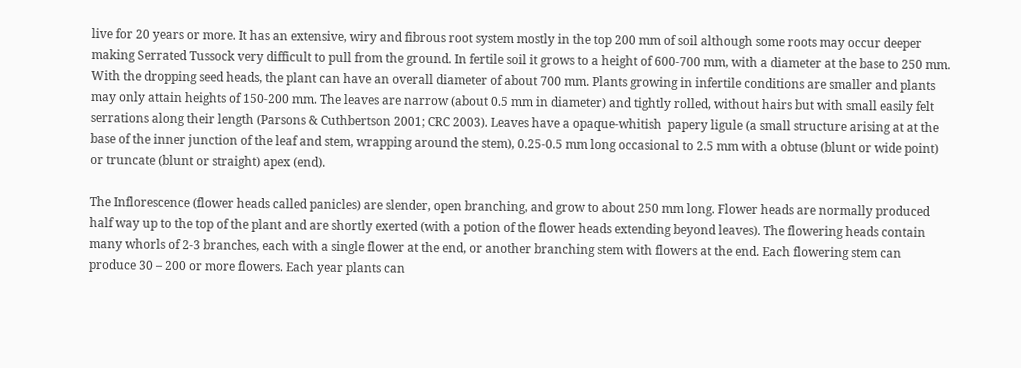live for 20 years or more. It has an extensive, wiry and fibrous root system mostly in the top 200 mm of soil although some roots may occur deeper making Serrated Tussock very difficult to pull from the ground. In fertile soil it grows to a height of 600-700 mm, with a diameter at the base to 250 mm. With the dropping seed heads, the plant can have an overall diameter of about 700 mm. Plants growing in infertile conditions are smaller and plants may only attain heights of 150-200 mm. The leaves are narrow (about 0.5 mm in diameter) and tightly rolled, without hairs but with small easily felt serrations along their length (Parsons & Cuthbertson 2001; CRC 2003). Leaves have a opaque-whitish  papery ligule (a small structure arising at at the base of the inner junction of the leaf and stem, wrapping around the stem), 0.25-0.5 mm long occasional to 2.5 mm with a obtuse (blunt or wide point) or truncate (blunt or straight) apex (end).

The Inflorescence (flower heads called panicles) are slender, open branching, and grow to about 250 mm long. Flower heads are normally produced half way up to the top of the plant and are shortly exerted (with a potion of the flower heads extending beyond leaves). The flowering heads contain many whorls of 2-3 branches, each with a single flower at the end, or another branching stem with flowers at the end. Each flowering stem can produce 30 – 200 or more flowers. Each year plants can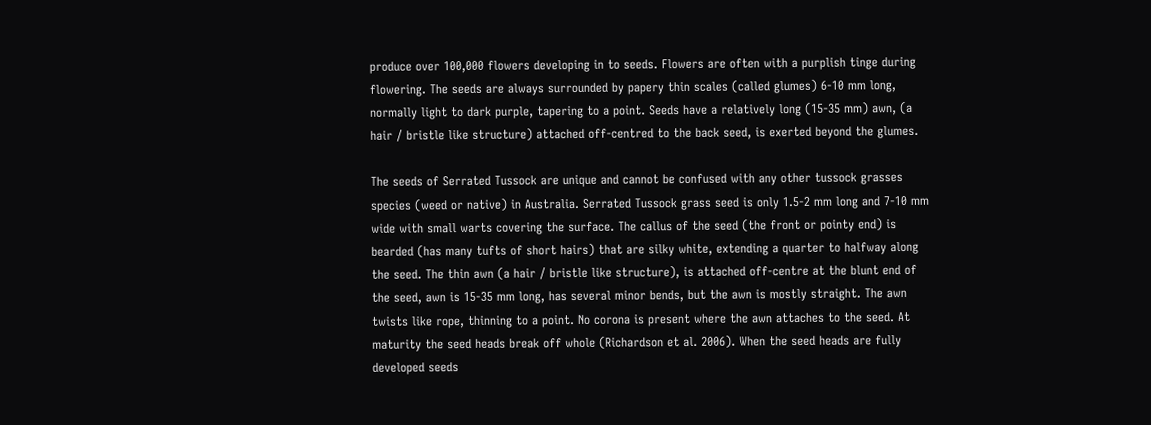produce over 100,000 flowers developing in to seeds. Flowers are often with a purplish tinge during flowering. The seeds are always surrounded by papery thin scales (called glumes) 6-10 mm long, normally light to dark purple, tapering to a point. Seeds have a relatively long (15-35 mm) awn, (a hair / bristle like structure) attached off-centred to the back seed, is exerted beyond the glumes.

The seeds of Serrated Tussock are unique and cannot be confused with any other tussock grasses species (weed or native) in Australia. Serrated Tussock grass seed is only 1.5-2 mm long and 7-10 mm wide with small warts covering the surface. The callus of the seed (the front or pointy end) is bearded (has many tufts of short hairs) that are silky white, extending a quarter to halfway along the seed. The thin awn (a hair / bristle like structure), is attached off-centre at the blunt end of the seed, awn is 15-35 mm long, has several minor bends, but the awn is mostly straight. The awn twists like rope, thinning to a point. No corona is present where the awn attaches to the seed. At maturity the seed heads break off whole (Richardson et al. 2006). When the seed heads are fully developed seeds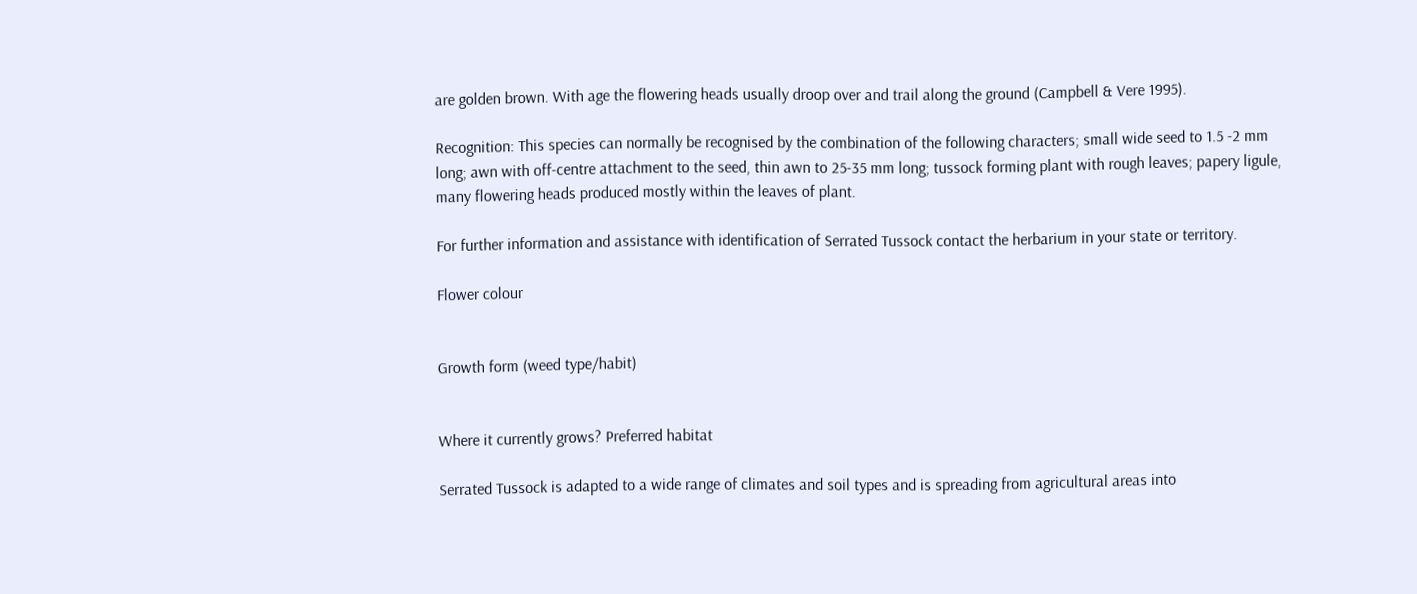are golden brown. With age the flowering heads usually droop over and trail along the ground (Campbell & Vere 1995).

Recognition: This species can normally be recognised by the combination of the following characters; small wide seed to 1.5 -2 mm long; awn with off-centre attachment to the seed, thin awn to 25-35 mm long; tussock forming plant with rough leaves; papery ligule, many flowering heads produced mostly within the leaves of plant.

For further information and assistance with identification of Serrated Tussock contact the herbarium in your state or territory.

Flower colour


Growth form (weed type/habit)


Where it currently grows? Preferred habitat

Serrated Tussock is adapted to a wide range of climates and soil types and is spreading from agricultural areas into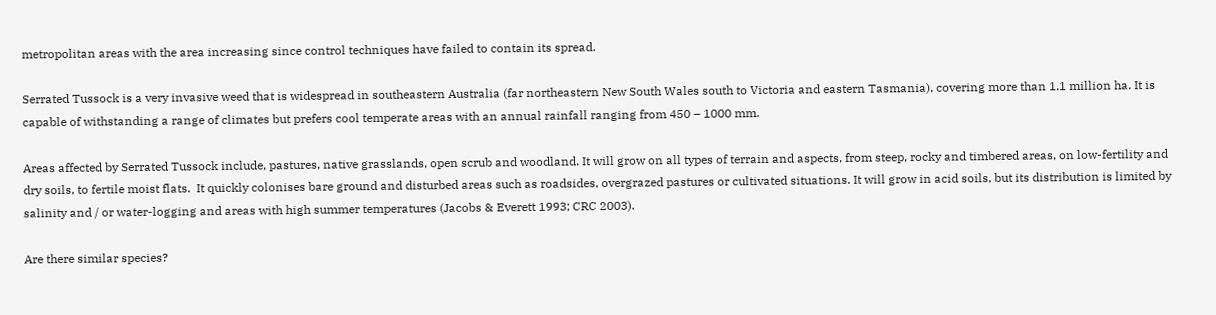metropolitan areas with the area increasing since control techniques have failed to contain its spread.

Serrated Tussock is a very invasive weed that is widespread in southeastern Australia (far northeastern New South Wales south to Victoria and eastern Tasmania), covering more than 1.1 million ha. It is capable of withstanding a range of climates but prefers cool temperate areas with an annual rainfall ranging from 450 – 1000 mm.

Areas affected by Serrated Tussock include, pastures, native grasslands, open scrub and woodland. It will grow on all types of terrain and aspects, from steep, rocky and timbered areas, on low-fertility and dry soils, to fertile moist flats.  It quickly colonises bare ground and disturbed areas such as roadsides, overgrazed pastures or cultivated situations. It will grow in acid soils, but its distribution is limited by salinity and / or water-logging and areas with high summer temperatures (Jacobs & Everett 1993; CRC 2003).

Are there similar species?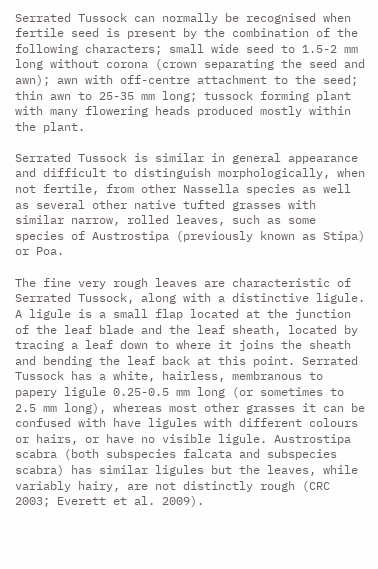Serrated Tussock can normally be recognised when fertile seed is present by the combination of the following characters; small wide seed to 1.5-2 mm long without corona (crown separating the seed and awn); awn with off-centre attachment to the seed; thin awn to 25-35 mm long; tussock forming plant with many flowering heads produced mostly within the plant.

Serrated Tussock is similar in general appearance and difficult to distinguish morphologically, when not fertile, from other Nassella species as well as several other native tufted grasses with similar narrow, rolled leaves, such as some species of Austrostipa (previously known as Stipa) or Poa.

The fine very rough leaves are characteristic of Serrated Tussock, along with a distinctive ligule. A ligule is a small flap located at the junction of the leaf blade and the leaf sheath, located by tracing a leaf down to where it joins the sheath and bending the leaf back at this point. Serrated Tussock has a white, hairless, membranous to papery ligule 0.25-0.5 mm long (or sometimes to 2.5 mm long), whereas most other grasses it can be confused with have ligules with different colours or hairs, or have no visible ligule. Austrostipa scabra (both subspecies falcata and subspecies scabra) has similar ligules but the leaves, while variably hairy, are not distinctly rough (CRC 2003; Everett et al. 2009).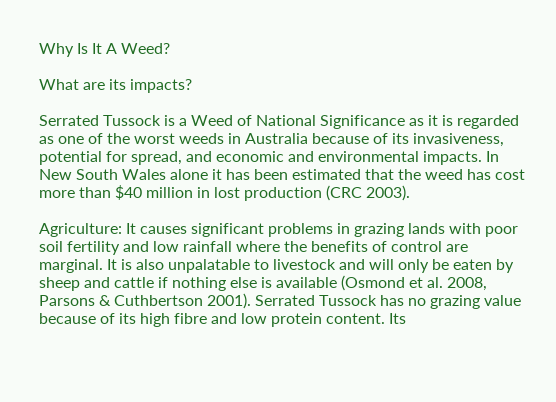Why Is It A Weed?

What are its impacts?

Serrated Tussock is a Weed of National Significance as it is regarded as one of the worst weeds in Australia because of its invasiveness, potential for spread, and economic and environmental impacts. In New South Wales alone it has been estimated that the weed has cost more than $40 million in lost production (CRC 2003).

Agriculture: It causes significant problems in grazing lands with poor soil fertility and low rainfall where the benefits of control are marginal. It is also unpalatable to livestock and will only be eaten by sheep and cattle if nothing else is available (Osmond et al. 2008, Parsons & Cuthbertson 2001). Serrated Tussock has no grazing value because of its high fibre and low protein content. Its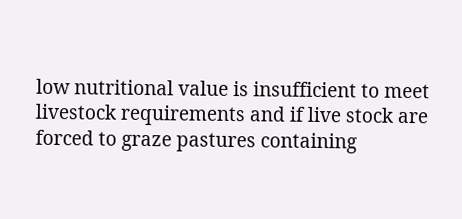low nutritional value is insufficient to meet livestock requirements and if live stock are forced to graze pastures containing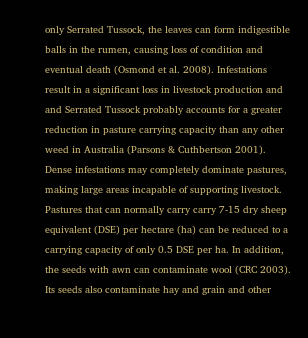only Serrated Tussock, the leaves can form indigestible balls in the rumen, causing loss of condition and eventual death (Osmond et al. 2008). Infestations result in a significant loss in livestock production and and Serrated Tussock probably accounts for a greater reduction in pasture carrying capacity than any other weed in Australia (Parsons & Cuthbertson 2001). Dense infestations may completely dominate pastures, making large areas incapable of supporting livestock. Pastures that can normally carry carry 7-15 dry sheep equivalent (DSE) per hectare (ha) can be reduced to a carrying capacity of only 0.5 DSE per ha. In addition, the seeds with awn can contaminate wool (CRC 2003). Its seeds also contaminate hay and grain and other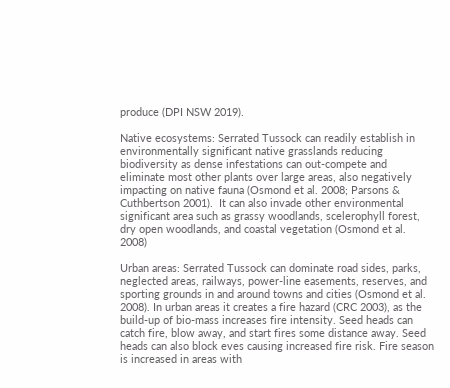produce (DPI NSW 2019).

Native ecosystems: Serrated Tussock can readily establish in environmentally significant native grasslands reducing biodiversity as dense infestations can out-compete and eliminate most other plants over large areas, also negatively impacting on native fauna (Osmond et al. 2008; Parsons & Cuthbertson 2001).  It can also invade other environmental significant area such as grassy woodlands, scelerophyll forest, dry open woodlands, and coastal vegetation (Osmond et al. 2008)

Urban areas: Serrated Tussock can dominate road sides, parks, neglected areas, railways, power-line easements, reserves, and sporting grounds in and around towns and cities (Osmond et al. 2008). In urban areas it creates a fire hazard (CRC 2003), as the build-up of bio-mass increases fire intensity. Seed heads can catch fire, blow away, and start fires some distance away. Seed heads can also block eves causing increased fire risk. Fire season is increased in areas with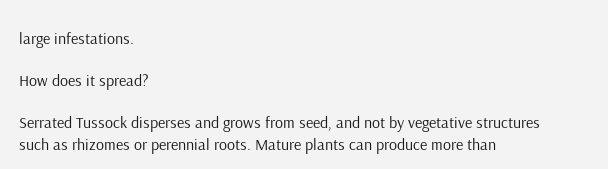large infestations.

How does it spread?

Serrated Tussock disperses and grows from seed, and not by vegetative structures such as rhizomes or perennial roots. Mature plants can produce more than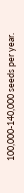100,000-140,000 seeds per year.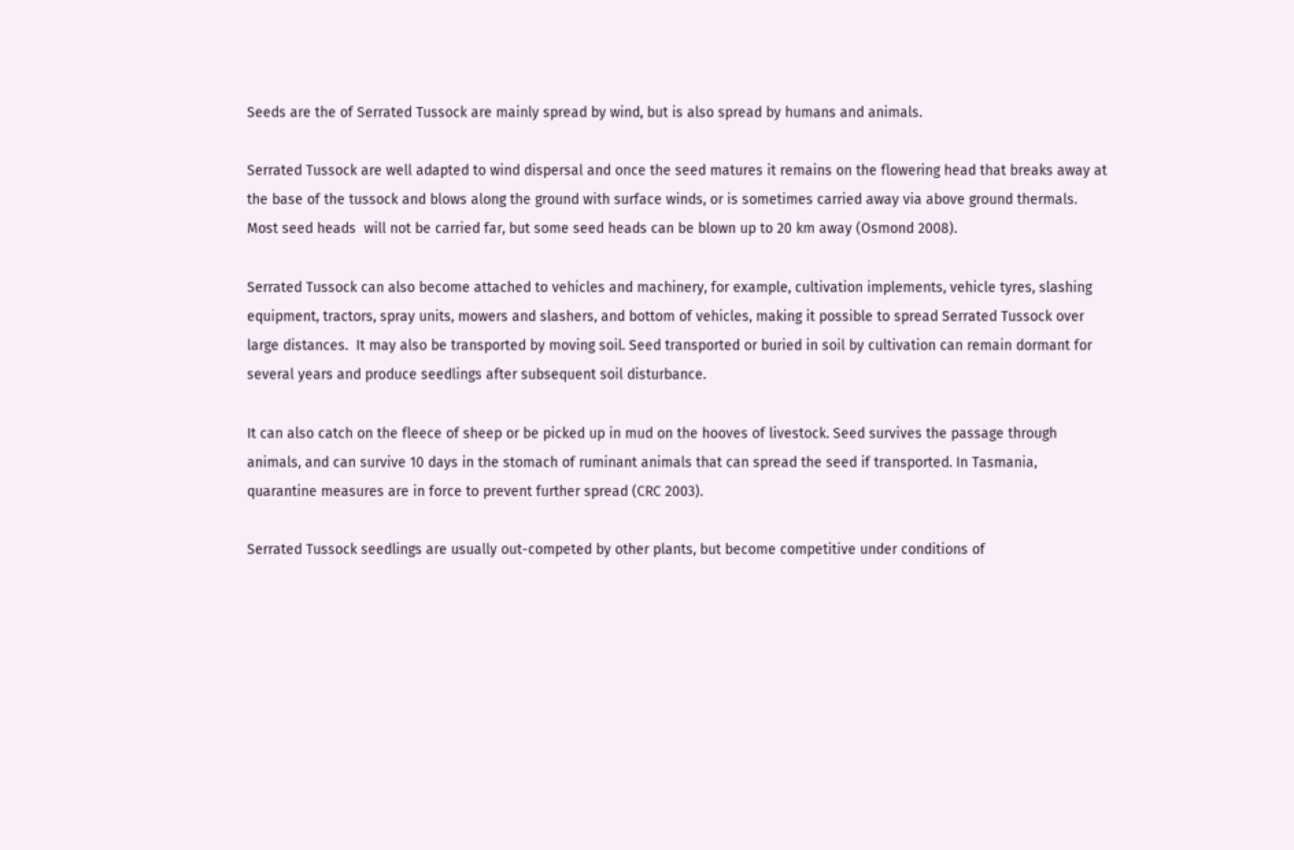Seeds are the of Serrated Tussock are mainly spread by wind, but is also spread by humans and animals.

Serrated Tussock are well adapted to wind dispersal and once the seed matures it remains on the flowering head that breaks away at the base of the tussock and blows along the ground with surface winds, or is sometimes carried away via above ground thermals. Most seed heads  will not be carried far, but some seed heads can be blown up to 20 km away (Osmond 2008).

Serrated Tussock can also become attached to vehicles and machinery, for example, cultivation implements, vehicle tyres, slashing equipment, tractors, spray units, mowers and slashers, and bottom of vehicles, making it possible to spread Serrated Tussock over large distances.  It may also be transported by moving soil. Seed transported or buried in soil by cultivation can remain dormant for several years and produce seedlings after subsequent soil disturbance.

It can also catch on the fleece of sheep or be picked up in mud on the hooves of livestock. Seed survives the passage through animals, and can survive 10 days in the stomach of ruminant animals that can spread the seed if transported. In Tasmania, quarantine measures are in force to prevent further spread (CRC 2003).

Serrated Tussock seedlings are usually out-competed by other plants, but become competitive under conditions of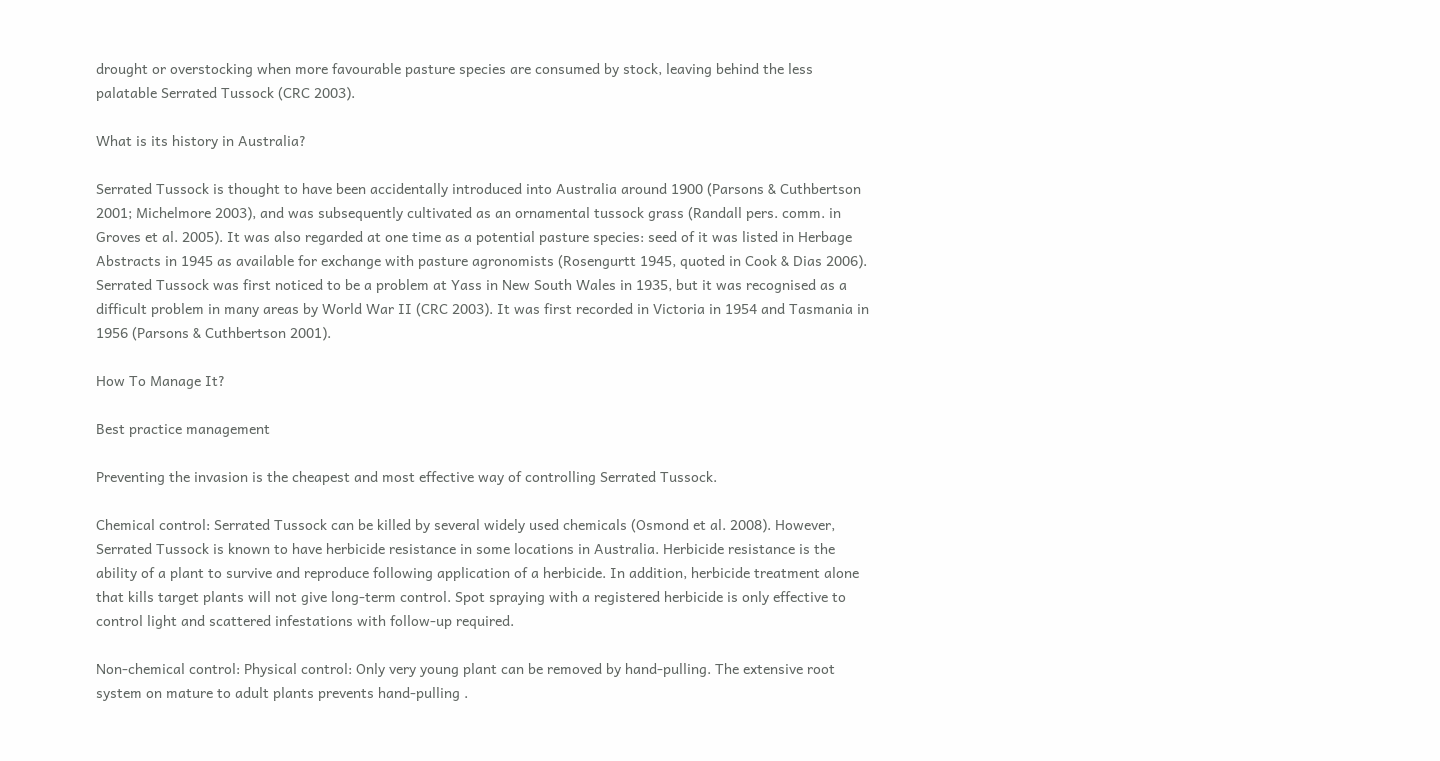drought or overstocking when more favourable pasture species are consumed by stock, leaving behind the less palatable Serrated Tussock (CRC 2003).

What is its history in Australia?

Serrated Tussock is thought to have been accidentally introduced into Australia around 1900 (Parsons & Cuthbertson 2001; Michelmore 2003), and was subsequently cultivated as an ornamental tussock grass (Randall pers. comm. in Groves et al. 2005). It was also regarded at one time as a potential pasture species: seed of it was listed in Herbage Abstracts in 1945 as available for exchange with pasture agronomists (Rosengurtt 1945, quoted in Cook & Dias 2006). Serrated Tussock was first noticed to be a problem at Yass in New South Wales in 1935, but it was recognised as a difficult problem in many areas by World War II (CRC 2003). It was first recorded in Victoria in 1954 and Tasmania in 1956 (Parsons & Cuthbertson 2001).

How To Manage It?

Best practice management

Preventing the invasion is the cheapest and most effective way of controlling Serrated Tussock.

Chemical control: Serrated Tussock can be killed by several widely used chemicals (Osmond et al. 2008). However, Serrated Tussock is known to have herbicide resistance in some locations in Australia. Herbicide resistance is the ability of a plant to survive and reproduce following application of a herbicide. In addition, herbicide treatment alone that kills target plants will not give long-term control. Spot spraying with a registered herbicide is only effective to control light and scattered infestations with follow-up required.

Non-chemical control: Physical control: Only very young plant can be removed by hand-pulling. The extensive root system on mature to adult plants prevents hand-pulling .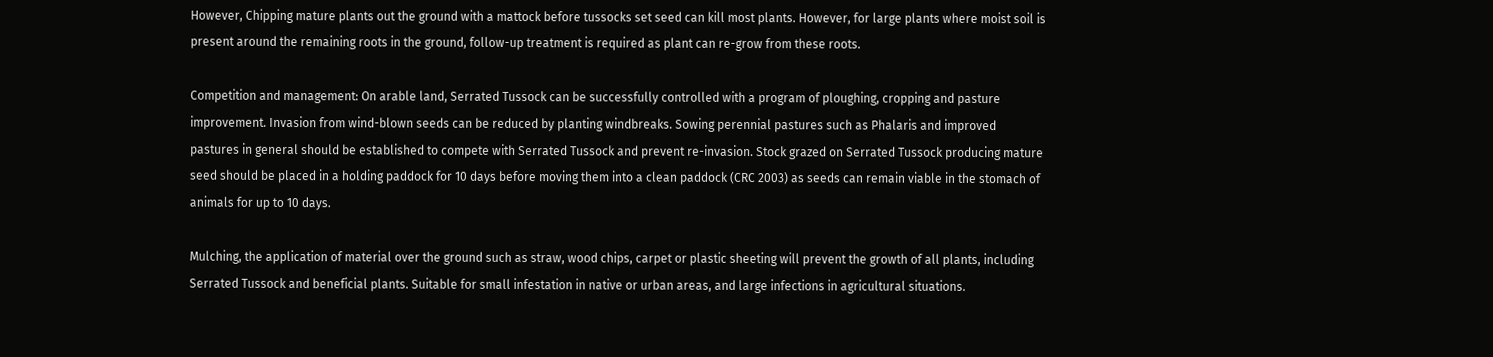However, Chipping mature plants out the ground with a mattock before tussocks set seed can kill most plants. However, for large plants where moist soil is present around the remaining roots in the ground, follow-up treatment is required as plant can re-grow from these roots.

Competition and management: On arable land, Serrated Tussock can be successfully controlled with a program of ploughing, cropping and pasture improvement. Invasion from wind-blown seeds can be reduced by planting windbreaks. Sowing perennial pastures such as Phalaris and improved pastures in general should be established to compete with Serrated Tussock and prevent re-invasion. Stock grazed on Serrated Tussock producing mature seed should be placed in a holding paddock for 10 days before moving them into a clean paddock (CRC 2003) as seeds can remain viable in the stomach of animals for up to 10 days.

Mulching, the application of material over the ground such as straw, wood chips, carpet or plastic sheeting will prevent the growth of all plants, including Serrated Tussock and beneficial plants. Suitable for small infestation in native or urban areas, and large infections in agricultural situations.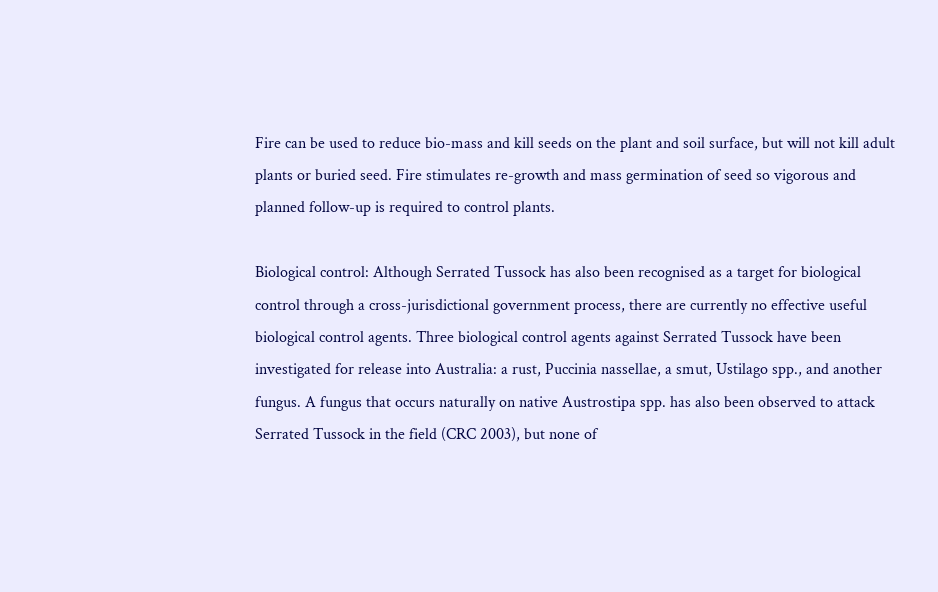Fire can be used to reduce bio-mass and kill seeds on the plant and soil surface, but will not kill adult plants or buried seed. Fire stimulates re-growth and mass germination of seed so vigorous and planned follow-up is required to control plants.

Biological control: Although Serrated Tussock has also been recognised as a target for biological control through a cross-jurisdictional government process, there are currently no effective useful biological control agents. Three biological control agents against Serrated Tussock have been investigated for release into Australia: a rust, Puccinia nassellae, a smut, Ustilago spp., and another fungus. A fungus that occurs naturally on native Austrostipa spp. has also been observed to attack Serrated Tussock in the field (CRC 2003), but none of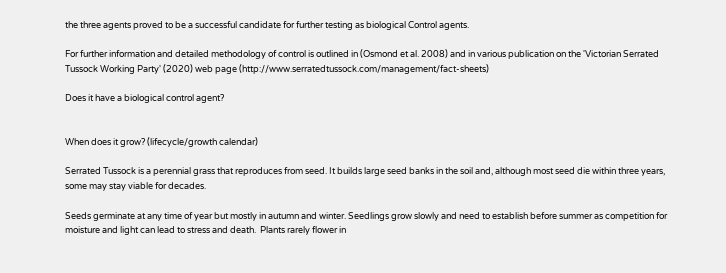the three agents proved to be a successful candidate for further testing as biological Control agents.

For further information and detailed methodology of control is outlined in (Osmond et al. 2008) and in various publication on the 'Victorian Serrated Tussock Working Party' (2020) web page (http://www.serratedtussock.com/management/fact-sheets)

Does it have a biological control agent?


When does it grow? (lifecycle/growth calendar)

Serrated Tussock is a perennial grass that reproduces from seed. It builds large seed banks in the soil and, although most seed die within three years, some may stay viable for decades.

Seeds germinate at any time of year but mostly in autumn and winter. Seedlings grow slowly and need to establish before summer as competition for moisture and light can lead to stress and death.  Plants rarely flower in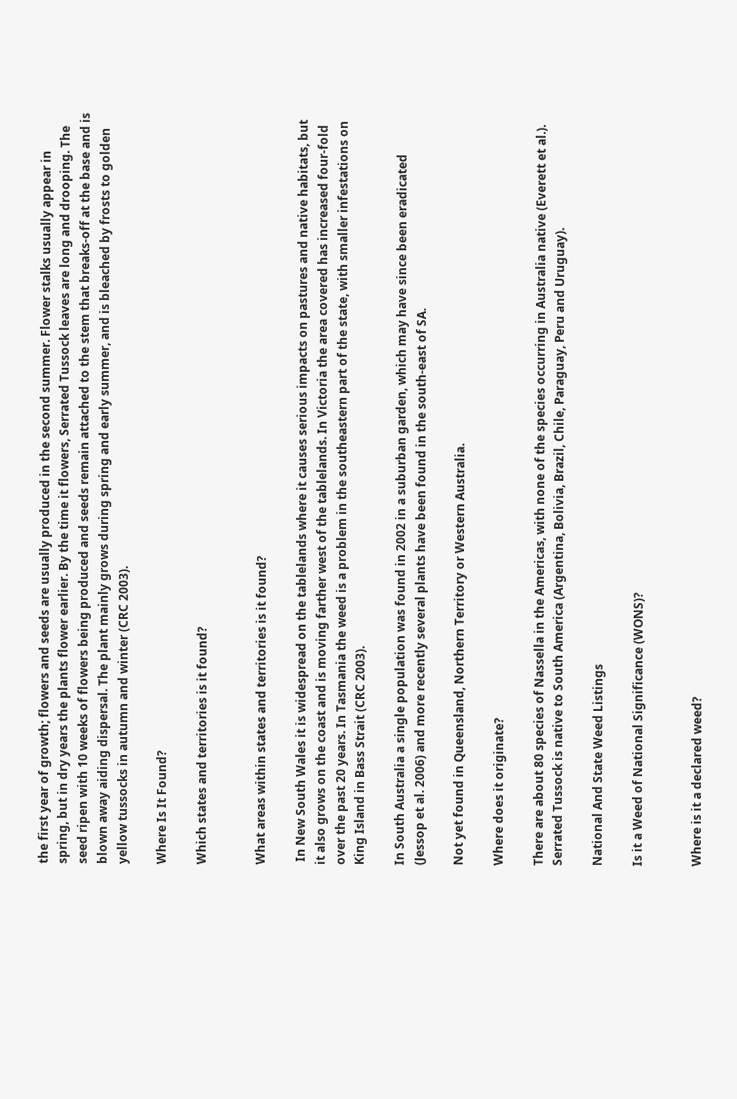the first year of growth; flowers and seeds are usually produced in the second summer. Flower stalks usually appear in spring, but in dry years the plants flower earlier. By the time it flowers, Serrated Tussock leaves are long and drooping. The seed ripen with 10 weeks of flowers being produced and seeds remain attached to the stem that breaks-off at the base and is blown away aiding dispersal. The plant mainly grows during spring and early summer, and is bleached by frosts to golden yellow tussocks in autumn and winter (CRC 2003).

Where Is It Found?

Which states and territories is it found?


What areas within states and territories is it found?

 In New South Wales it is widespread on the tablelands where it causes serious impacts on pastures and native habitats, but it also grows on the coast and is moving farther west of the tablelands. In Victoria the area covered has increased four-fold over the past 20 years. In Tasmania the weed is a problem in the southeastern part of the state, with smaller infestations on King Island in Bass Strait (CRC 2003).

In South Australia a single population was found in 2002 in a suburban garden, which may have since been eradicated (Jessop et al. 2006) and more recently several plants have been found in the south-east of SA.

Not yet found in Queensland, Northern Territory or Western Australia.

Where does it originate?

There are about 80 species of Nassella in the Americas, with none of the species occurring in Australia native (Everett et al.). Serrated Tussock is native to South America (Argentina, Bolivia, Brazil, Chile, Paraguay, Peru and Uruguay).

National And State Weed Listings

Is it a Weed of National Significance (WONS)?


Where is it a declared weed?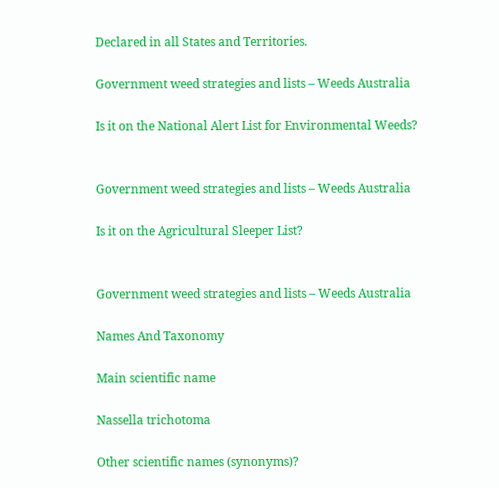Declared in all States and Territories.

Government weed strategies and lists – Weeds Australia

Is it on the National Alert List for Environmental Weeds?


Government weed strategies and lists – Weeds Australia

Is it on the Agricultural Sleeper List?


Government weed strategies and lists – Weeds Australia

Names And Taxonomy

Main scientific name

Nassella trichotoma

Other scientific names (synonyms)?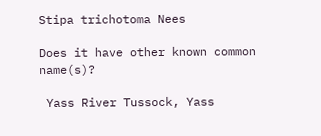Stipa trichotoma Nees

Does it have other known common name(s)?

 Yass River Tussock, Yass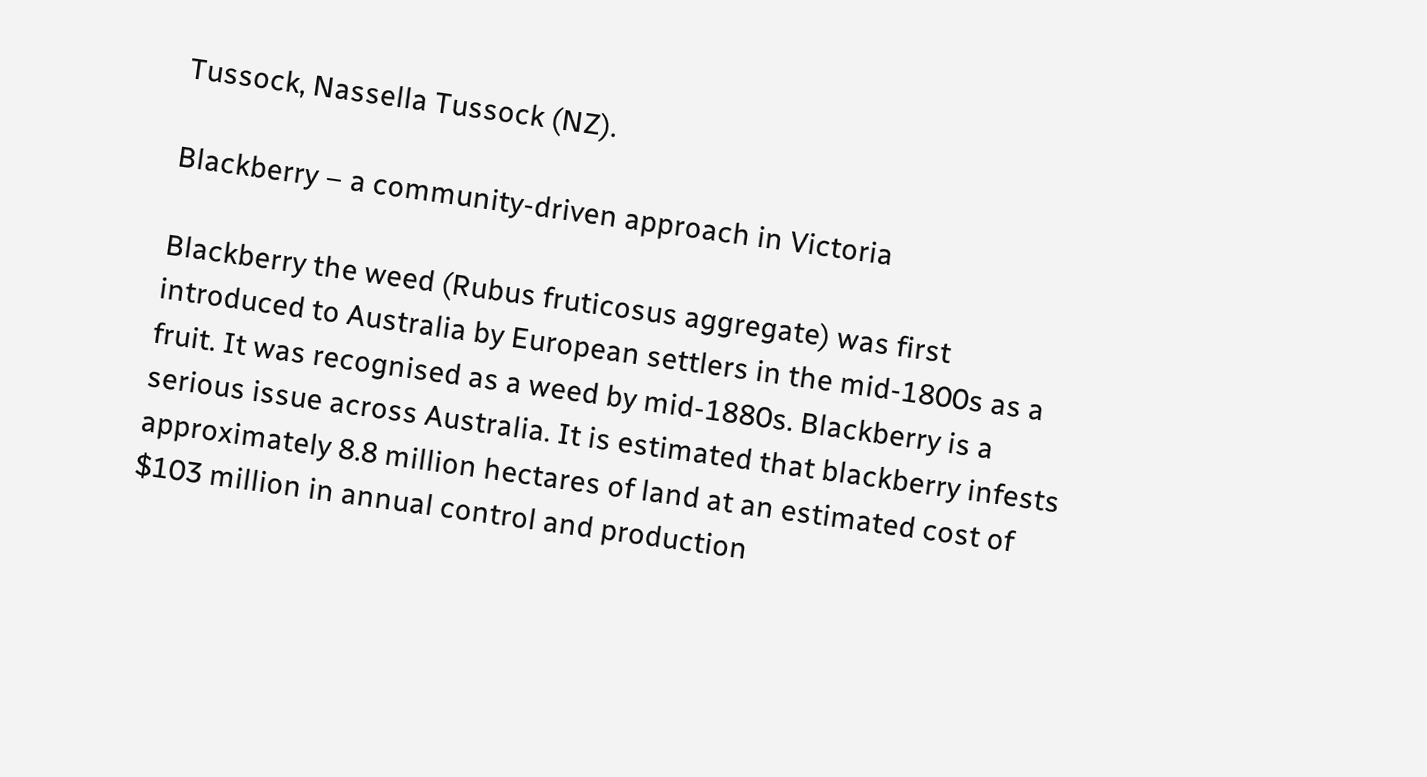Tussock, Nassella Tussock (NZ).

Blackberry – a community-driven approach in Victoria

Blackberry the weed (Rubus fruticosus aggregate) was first introduced to Australia by European settlers in the mid-1800s as a fruit. It was recognised as a weed by mid-1880s. Blackberry is a serious issue across Australia. It is estimated that blackberry infests approximately 8.8 million hectares of land at an estimated cost of $103 million in annual control and production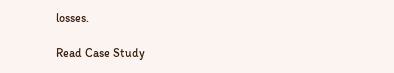losses.

Read Case Study